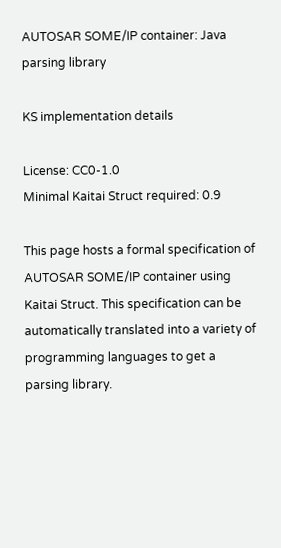AUTOSAR SOME/IP container: Java parsing library

KS implementation details

License: CC0-1.0
Minimal Kaitai Struct required: 0.9

This page hosts a formal specification of AUTOSAR SOME/IP container using Kaitai Struct. This specification can be automatically translated into a variety of programming languages to get a parsing library.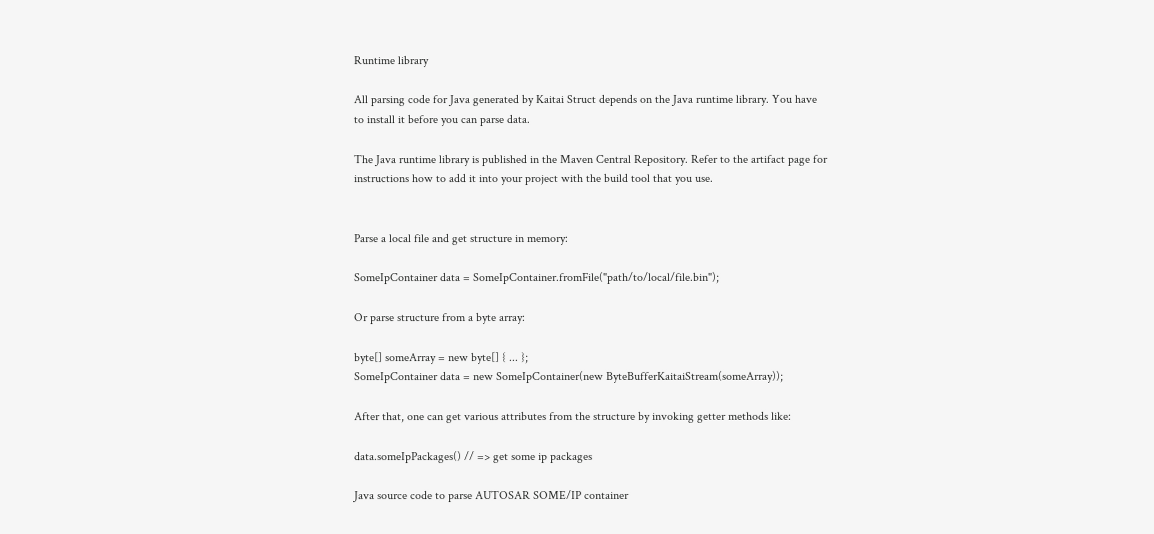Runtime library

All parsing code for Java generated by Kaitai Struct depends on the Java runtime library. You have to install it before you can parse data.

The Java runtime library is published in the Maven Central Repository. Refer to the artifact page for instructions how to add it into your project with the build tool that you use.


Parse a local file and get structure in memory:

SomeIpContainer data = SomeIpContainer.fromFile("path/to/local/file.bin");

Or parse structure from a byte array:

byte[] someArray = new byte[] { ... };
SomeIpContainer data = new SomeIpContainer(new ByteBufferKaitaiStream(someArray));

After that, one can get various attributes from the structure by invoking getter methods like:

data.someIpPackages() // => get some ip packages

Java source code to parse AUTOSAR SOME/IP container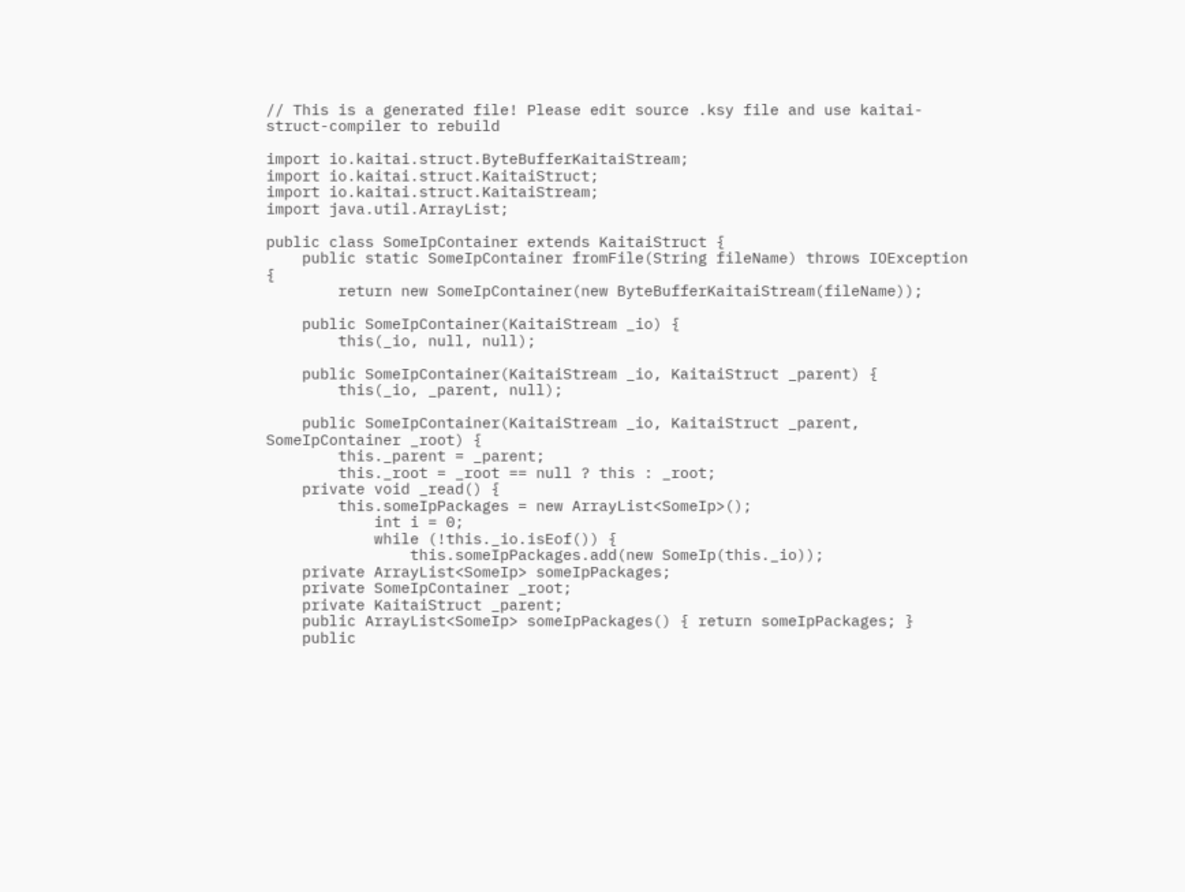// This is a generated file! Please edit source .ksy file and use kaitai-struct-compiler to rebuild

import io.kaitai.struct.ByteBufferKaitaiStream;
import io.kaitai.struct.KaitaiStruct;
import io.kaitai.struct.KaitaiStream;
import java.util.ArrayList;

public class SomeIpContainer extends KaitaiStruct {
    public static SomeIpContainer fromFile(String fileName) throws IOException {
        return new SomeIpContainer(new ByteBufferKaitaiStream(fileName));

    public SomeIpContainer(KaitaiStream _io) {
        this(_io, null, null);

    public SomeIpContainer(KaitaiStream _io, KaitaiStruct _parent) {
        this(_io, _parent, null);

    public SomeIpContainer(KaitaiStream _io, KaitaiStruct _parent, SomeIpContainer _root) {
        this._parent = _parent;
        this._root = _root == null ? this : _root;
    private void _read() {
        this.someIpPackages = new ArrayList<SomeIp>();
            int i = 0;
            while (!this._io.isEof()) {
                this.someIpPackages.add(new SomeIp(this._io));
    private ArrayList<SomeIp> someIpPackages;
    private SomeIpContainer _root;
    private KaitaiStruct _parent;
    public ArrayList<SomeIp> someIpPackages() { return someIpPackages; }
    public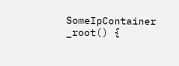SomeIpContainer _root() {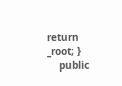return _root; }
    public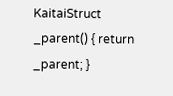KaitaiStruct _parent() { return _parent; }